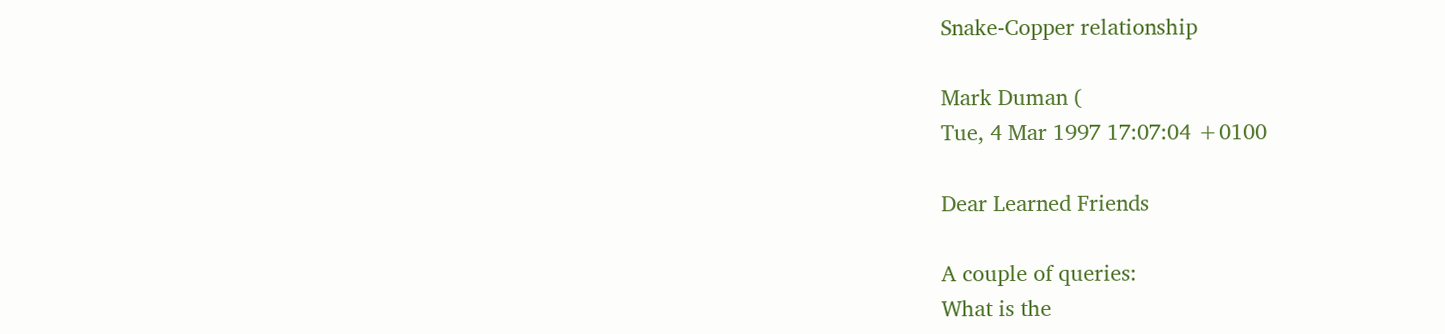Snake-Copper relationship

Mark Duman (
Tue, 4 Mar 1997 17:07:04 +0100

Dear Learned Friends

A couple of queries:
What is the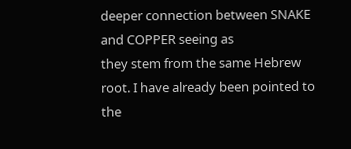deeper connection between SNAKE and COPPER seeing as
they stem from the same Hebrew root. I have already been pointed to the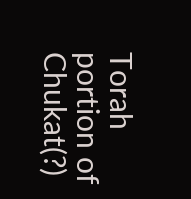Torah portion of Chukat(?)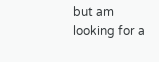but am looking for a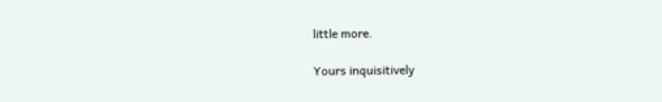little more.

Yours inquisitively